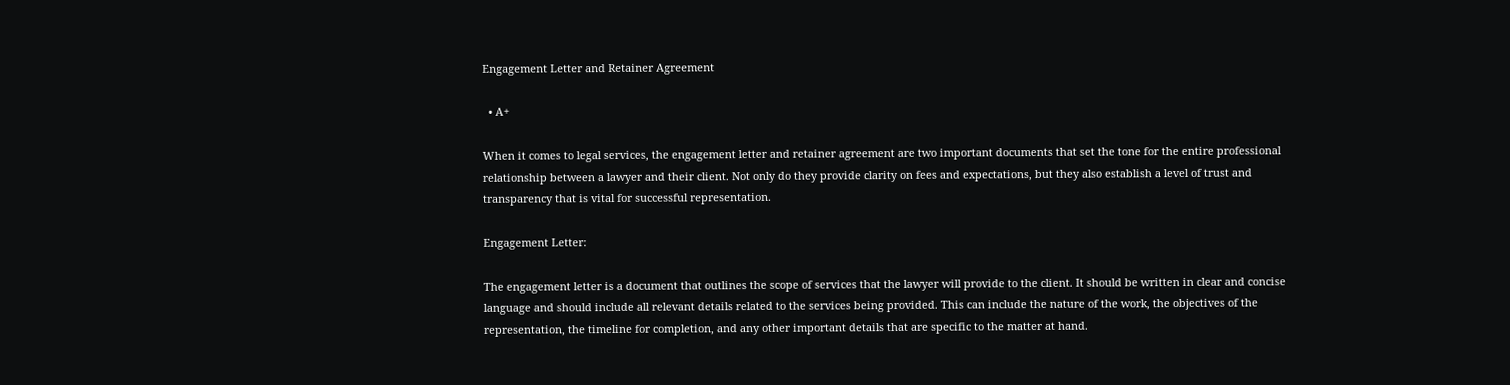Engagement Letter and Retainer Agreement

  • A+

When it comes to legal services, the engagement letter and retainer agreement are two important documents that set the tone for the entire professional relationship between a lawyer and their client. Not only do they provide clarity on fees and expectations, but they also establish a level of trust and transparency that is vital for successful representation.

Engagement Letter:

The engagement letter is a document that outlines the scope of services that the lawyer will provide to the client. It should be written in clear and concise language and should include all relevant details related to the services being provided. This can include the nature of the work, the objectives of the representation, the timeline for completion, and any other important details that are specific to the matter at hand.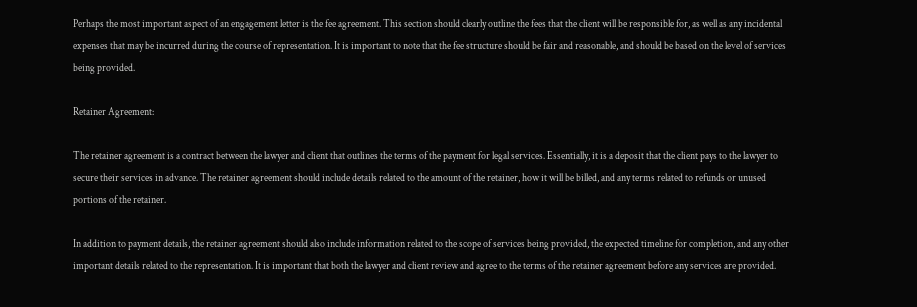Perhaps the most important aspect of an engagement letter is the fee agreement. This section should clearly outline the fees that the client will be responsible for, as well as any incidental expenses that may be incurred during the course of representation. It is important to note that the fee structure should be fair and reasonable, and should be based on the level of services being provided.

Retainer Agreement:

The retainer agreement is a contract between the lawyer and client that outlines the terms of the payment for legal services. Essentially, it is a deposit that the client pays to the lawyer to secure their services in advance. The retainer agreement should include details related to the amount of the retainer, how it will be billed, and any terms related to refunds or unused portions of the retainer.

In addition to payment details, the retainer agreement should also include information related to the scope of services being provided, the expected timeline for completion, and any other important details related to the representation. It is important that both the lawyer and client review and agree to the terms of the retainer agreement before any services are provided.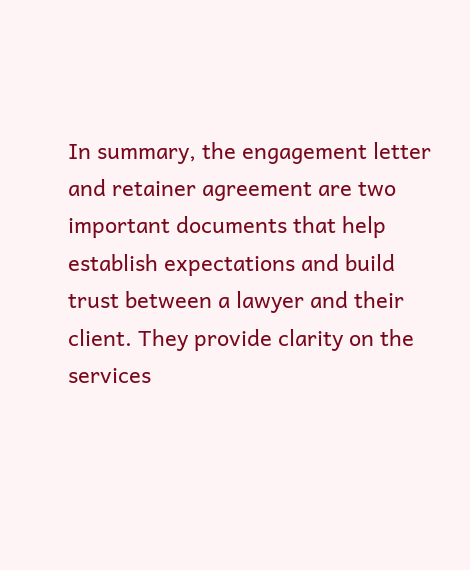In summary, the engagement letter and retainer agreement are two important documents that help establish expectations and build trust between a lawyer and their client. They provide clarity on the services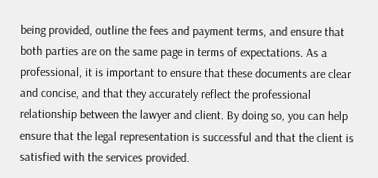being provided, outline the fees and payment terms, and ensure that both parties are on the same page in terms of expectations. As a professional, it is important to ensure that these documents are clear and concise, and that they accurately reflect the professional relationship between the lawyer and client. By doing so, you can help ensure that the legal representation is successful and that the client is satisfied with the services provided.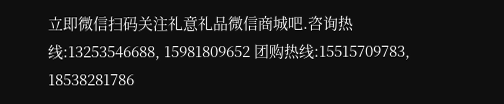立即微信扫码关注礼意礼品微信商城吧.咨询热线:13253546688, 15981809652 团购热线:15515709783, 18538281786